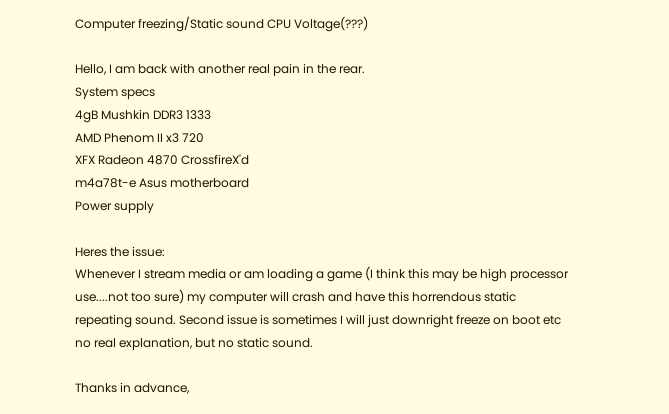Computer freezing/Static sound CPU Voltage(???)

Hello, I am back with another real pain in the rear.
System specs
4gB Mushkin DDR3 1333
AMD Phenom II x3 720
XFX Radeon 4870 CrossfireX'd
m4a78t-e Asus motherboard
Power supply

Heres the issue:
Whenever I stream media or am loading a game (I think this may be high processor use....not too sure) my computer will crash and have this horrendous static repeating sound. Second issue is sometimes I will just downright freeze on boot etc no real explanation, but no static sound.

Thanks in advance,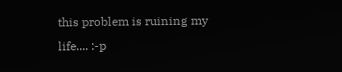this problem is ruining my life.... :-p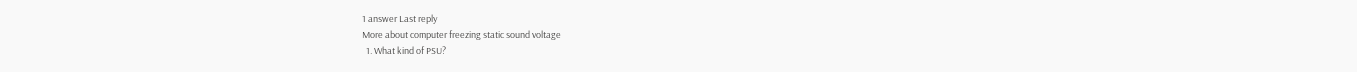1 answer Last reply
More about computer freezing static sound voltage
  1. What kind of PSU?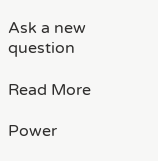Ask a new question

Read More

Power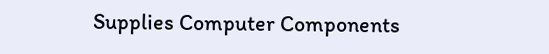Supplies Computer Components